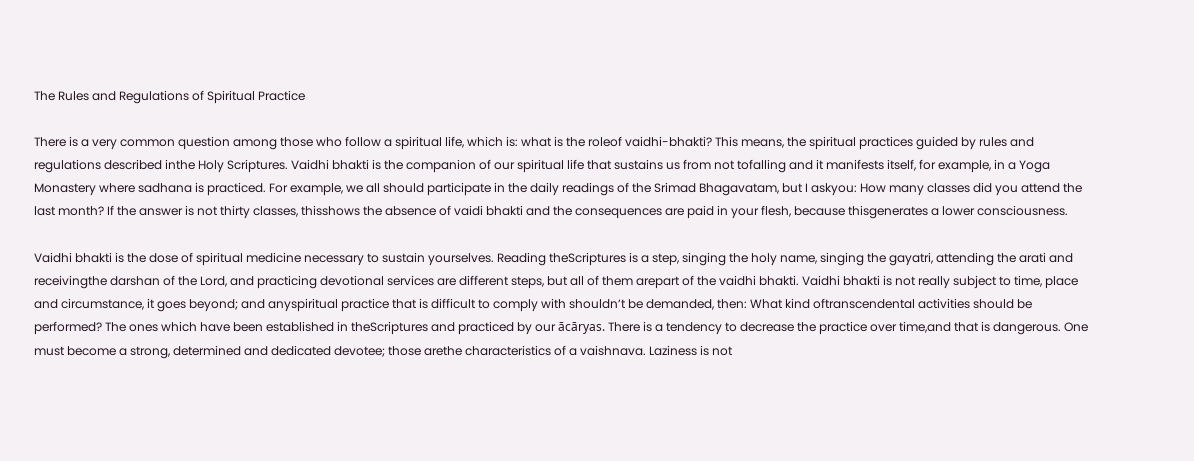The Rules and Regulations of Spiritual Practice

There is a very common question among those who follow a spiritual life, which is: what is the roleof vaidhi-bhakti? This means, the spiritual practices guided by rules and regulations described inthe Holy Scriptures. Vaidhi bhakti is the companion of our spiritual life that sustains us from not tofalling and it manifests itself, for example, in a Yoga Monastery where sadhana is practiced. For example, we all should participate in the daily readings of the Srimad Bhagavatam, but I askyou: How many classes did you attend the last month? If the answer is not thirty classes, thisshows the absence of vaidi bhakti and the consequences are paid in your flesh, because thisgenerates a lower consciousness.

Vaidhi bhakti is the dose of spiritual medicine necessary to sustain yourselves. Reading theScriptures is a step, singing the holy name, singing the gayatri, attending the arati and receivingthe darshan of the Lord, and practicing devotional services are different steps, but all of them arepart of the vaidhi bhakti. Vaidhi bhakti is not really subject to time, place and circumstance, it goes beyond; and anyspiritual practice that is difficult to comply with shouldn’t be demanded, then: What kind oftranscendental activities should be performed? The ones which have been established in theScriptures and practiced by our ācāryas. There is a tendency to decrease the practice over time,and that is dangerous. One must become a strong, determined and dedicated devotee; those arethe characteristics of a vaishnava. Laziness is not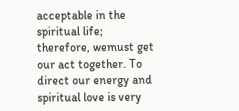acceptable in the spiritual life; therefore, wemust get our act together. To direct our energy and spiritual love is very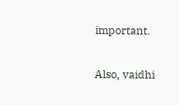important.

Also, vaidhi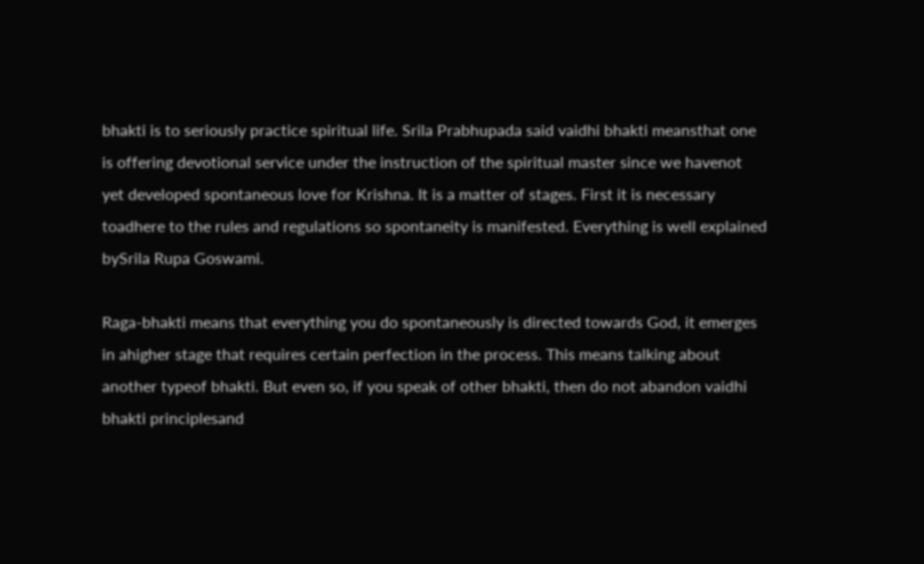bhakti is to seriously practice spiritual life. Srila Prabhupada said vaidhi bhakti meansthat one is offering devotional service under the instruction of the spiritual master since we havenot yet developed spontaneous love for Krishna. It is a matter of stages. First it is necessary toadhere to the rules and regulations so spontaneity is manifested. Everything is well explained bySrila Rupa Goswami.

Raga-bhakti means that everything you do spontaneously is directed towards God, it emerges in ahigher stage that requires certain perfection in the process. This means talking about another typeof bhakti. But even so, if you speak of other bhakti, then do not abandon vaidhi bhakti principlesand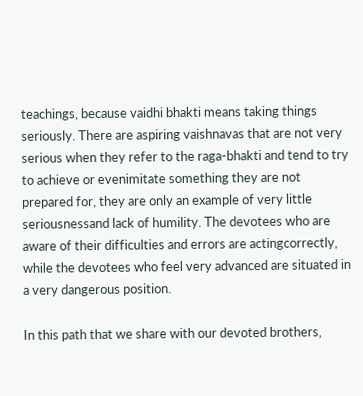teachings, because vaidhi bhakti means taking things seriously. There are aspiring vaishnavas that are not very serious when they refer to the raga-bhakti and tend to try to achieve or evenimitate something they are not prepared for, they are only an example of very little seriousnessand lack of humility. The devotees who are aware of their difficulties and errors are actingcorrectly, while the devotees who feel very advanced are situated in a very dangerous position.

In this path that we share with our devoted brothers,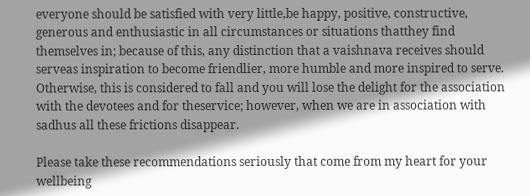everyone should be satisfied with very little,be happy, positive, constructive, generous and enthusiastic in all circumstances or situations thatthey find themselves in; because of this, any distinction that a vaishnava receives should serveas inspiration to become friendlier, more humble and more inspired to serve. Otherwise, this is considered to fall and you will lose the delight for the association with the devotees and for theservice; however, when we are in association with sadhus all these frictions disappear.

Please take these recommendations seriously that come from my heart for your wellbeing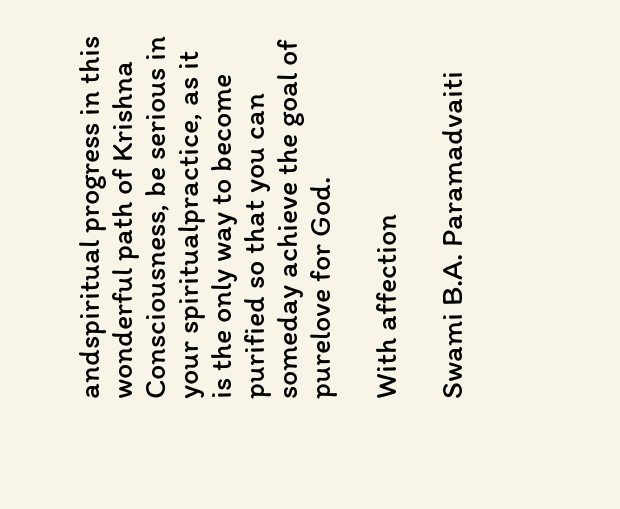andspiritual progress in this wonderful path of Krishna Consciousness, be serious in your spiritualpractice, as it is the only way to become purified so that you can someday achieve the goal of purelove for God.

With affection

Swami B.A. Paramadvaiti